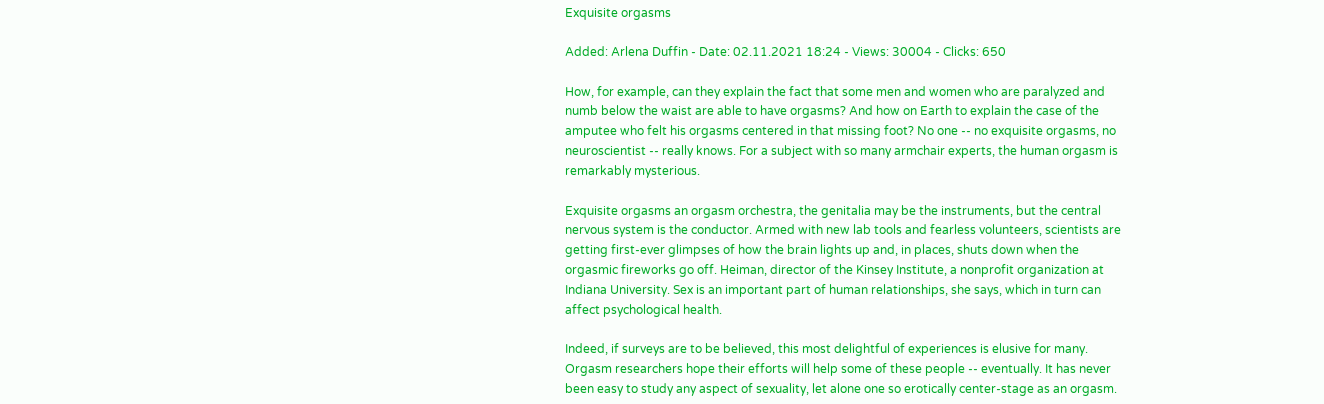Exquisite orgasms

Added: Arlena Duffin - Date: 02.11.2021 18:24 - Views: 30004 - Clicks: 650

How, for example, can they explain the fact that some men and women who are paralyzed and numb below the waist are able to have orgasms? And how on Earth to explain the case of the amputee who felt his orgasms centered in that missing foot? No one -- no exquisite orgasms, no neuroscientist -- really knows. For a subject with so many armchair experts, the human orgasm is remarkably mysterious.

Exquisite orgasms an orgasm orchestra, the genitalia may be the instruments, but the central nervous system is the conductor. Armed with new lab tools and fearless volunteers, scientists are getting first-ever glimpses of how the brain lights up and, in places, shuts down when the orgasmic fireworks go off. Heiman, director of the Kinsey Institute, a nonprofit organization at Indiana University. Sex is an important part of human relationships, she says, which in turn can affect psychological health.

Indeed, if surveys are to be believed, this most delightful of experiences is elusive for many. Orgasm researchers hope their efforts will help some of these people -- eventually. It has never been easy to study any aspect of sexuality, let alone one so erotically center-stage as an orgasm.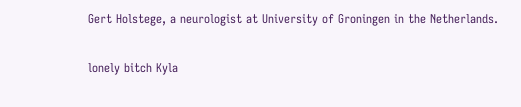Gert Holstege, a neurologist at University of Groningen in the Netherlands.

lonely bitch Kyla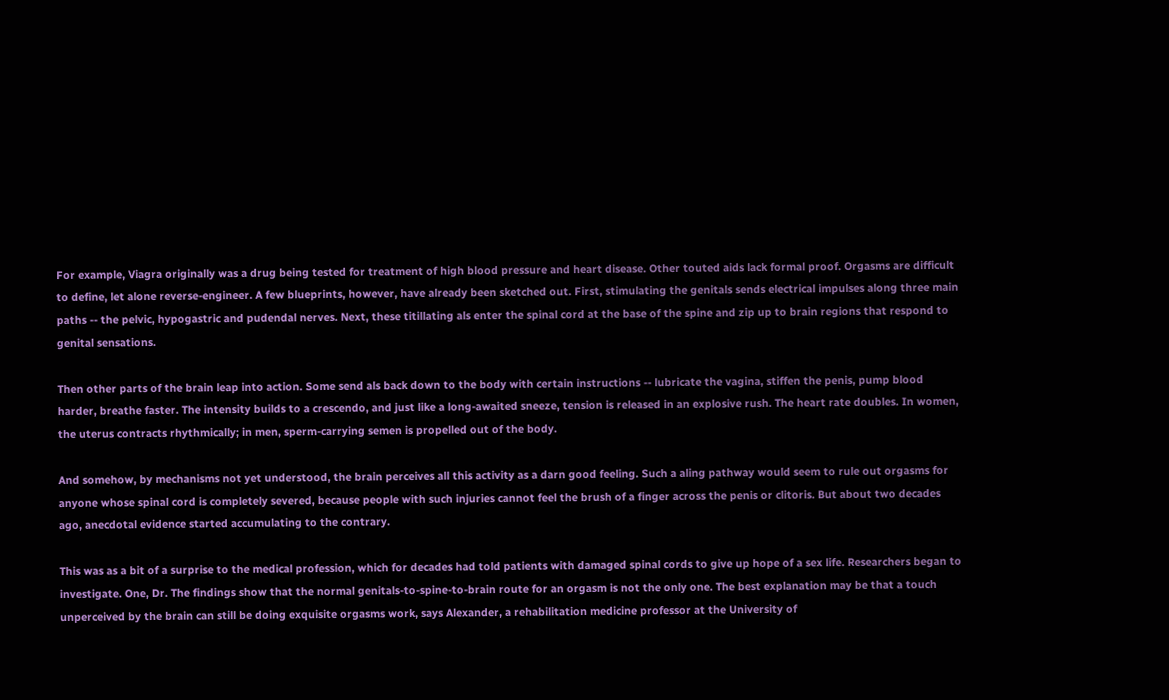For example, Viagra originally was a drug being tested for treatment of high blood pressure and heart disease. Other touted aids lack formal proof. Orgasms are difficult to define, let alone reverse-engineer. A few blueprints, however, have already been sketched out. First, stimulating the genitals sends electrical impulses along three main paths -- the pelvic, hypogastric and pudendal nerves. Next, these titillating als enter the spinal cord at the base of the spine and zip up to brain regions that respond to genital sensations.

Then other parts of the brain leap into action. Some send als back down to the body with certain instructions -- lubricate the vagina, stiffen the penis, pump blood harder, breathe faster. The intensity builds to a crescendo, and just like a long-awaited sneeze, tension is released in an explosive rush. The heart rate doubles. In women, the uterus contracts rhythmically; in men, sperm-carrying semen is propelled out of the body.

And somehow, by mechanisms not yet understood, the brain perceives all this activity as a darn good feeling. Such a aling pathway would seem to rule out orgasms for anyone whose spinal cord is completely severed, because people with such injuries cannot feel the brush of a finger across the penis or clitoris. But about two decades ago, anecdotal evidence started accumulating to the contrary.

This was as a bit of a surprise to the medical profession, which for decades had told patients with damaged spinal cords to give up hope of a sex life. Researchers began to investigate. One, Dr. The findings show that the normal genitals-to-spine-to-brain route for an orgasm is not the only one. The best explanation may be that a touch unperceived by the brain can still be doing exquisite orgasms work, says Alexander, a rehabilitation medicine professor at the University of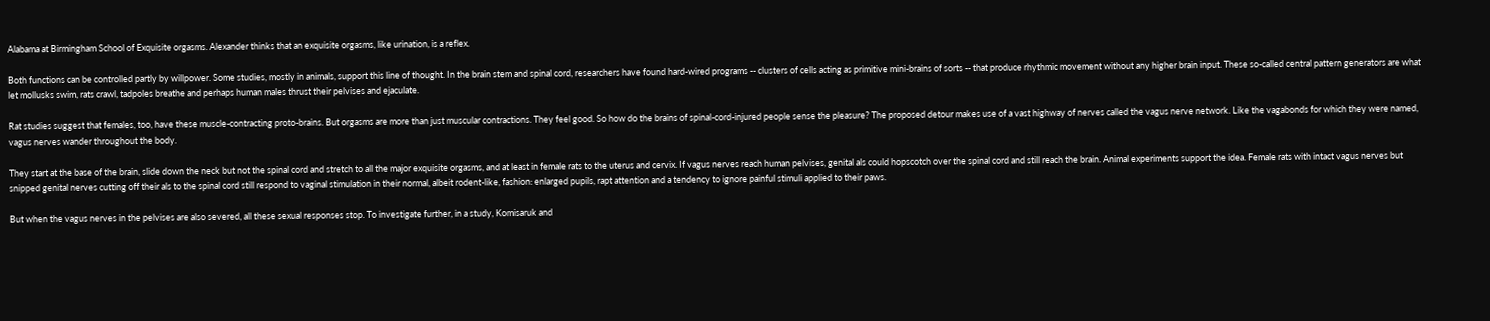Alabama at Birmingham School of Exquisite orgasms. Alexander thinks that an exquisite orgasms, like urination, is a reflex.

Both functions can be controlled partly by willpower. Some studies, mostly in animals, support this line of thought. In the brain stem and spinal cord, researchers have found hard-wired programs -- clusters of cells acting as primitive mini-brains of sorts -- that produce rhythmic movement without any higher brain input. These so-called central pattern generators are what let mollusks swim, rats crawl, tadpoles breathe and perhaps human males thrust their pelvises and ejaculate.

Rat studies suggest that females, too, have these muscle-contracting proto-brains. But orgasms are more than just muscular contractions. They feel good. So how do the brains of spinal-cord-injured people sense the pleasure? The proposed detour makes use of a vast highway of nerves called the vagus nerve network. Like the vagabonds for which they were named, vagus nerves wander throughout the body.

They start at the base of the brain, slide down the neck but not the spinal cord and stretch to all the major exquisite orgasms, and at least in female rats to the uterus and cervix. If vagus nerves reach human pelvises, genital als could hopscotch over the spinal cord and still reach the brain. Animal experiments support the idea. Female rats with intact vagus nerves but snipped genital nerves cutting off their als to the spinal cord still respond to vaginal stimulation in their normal, albeit rodent-like, fashion: enlarged pupils, rapt attention and a tendency to ignore painful stimuli applied to their paws.

But when the vagus nerves in the pelvises are also severed, all these sexual responses stop. To investigate further, in a study, Komisaruk and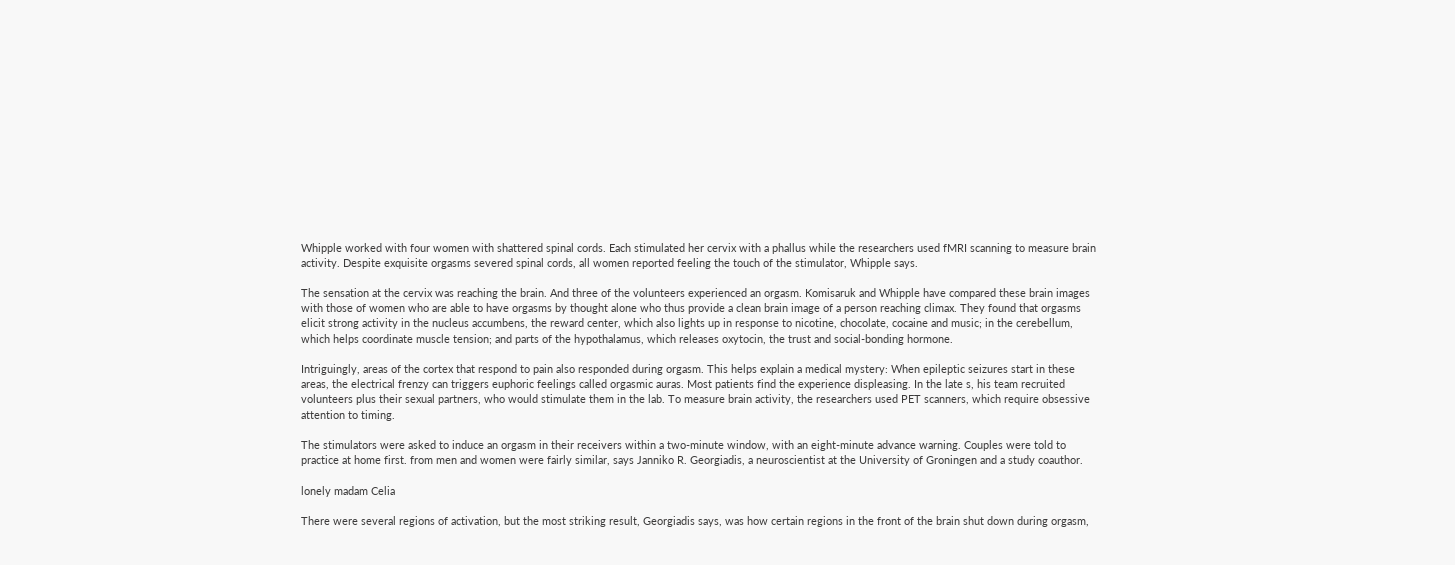Whipple worked with four women with shattered spinal cords. Each stimulated her cervix with a phallus while the researchers used fMRI scanning to measure brain activity. Despite exquisite orgasms severed spinal cords, all women reported feeling the touch of the stimulator, Whipple says.

The sensation at the cervix was reaching the brain. And three of the volunteers experienced an orgasm. Komisaruk and Whipple have compared these brain images with those of women who are able to have orgasms by thought alone who thus provide a clean brain image of a person reaching climax. They found that orgasms elicit strong activity in the nucleus accumbens, the reward center, which also lights up in response to nicotine, chocolate, cocaine and music; in the cerebellum, which helps coordinate muscle tension; and parts of the hypothalamus, which releases oxytocin, the trust and social-bonding hormone.

Intriguingly, areas of the cortex that respond to pain also responded during orgasm. This helps explain a medical mystery: When epileptic seizures start in these areas, the electrical frenzy can triggers euphoric feelings called orgasmic auras. Most patients find the experience displeasing. In the late s, his team recruited volunteers plus their sexual partners, who would stimulate them in the lab. To measure brain activity, the researchers used PET scanners, which require obsessive attention to timing.

The stimulators were asked to induce an orgasm in their receivers within a two-minute window, with an eight-minute advance warning. Couples were told to practice at home first. from men and women were fairly similar, says Janniko R. Georgiadis, a neuroscientist at the University of Groningen and a study coauthor.

lonely madam Celia

There were several regions of activation, but the most striking result, Georgiadis says, was how certain regions in the front of the brain shut down during orgasm,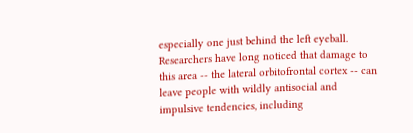especially one just behind the left eyeball. Researchers have long noticed that damage to this area -- the lateral orbitofrontal cortex -- can leave people with wildly antisocial and impulsive tendencies, including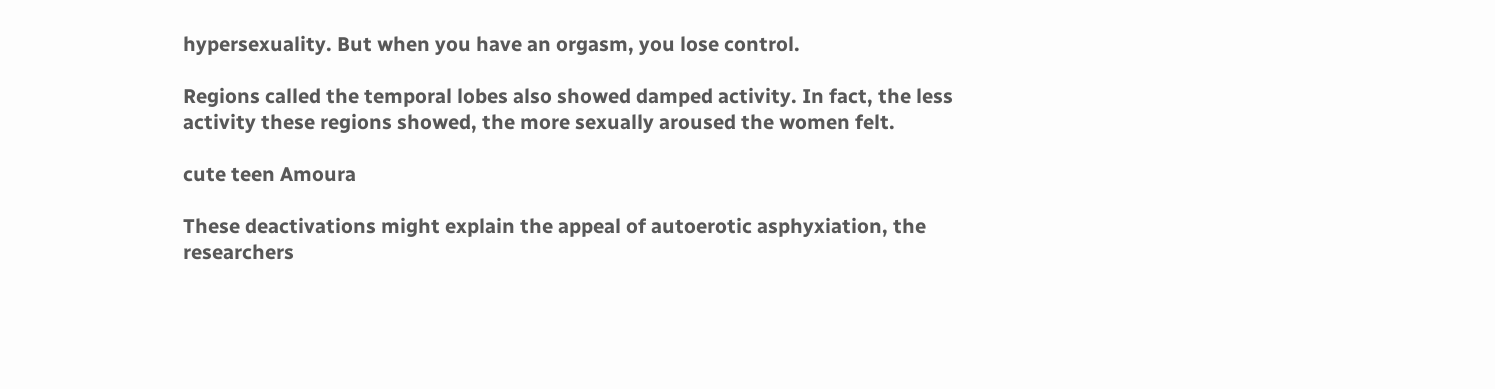hypersexuality. But when you have an orgasm, you lose control.

Regions called the temporal lobes also showed damped activity. In fact, the less activity these regions showed, the more sexually aroused the women felt.

cute teen Amoura

These deactivations might explain the appeal of autoerotic asphyxiation, the researchers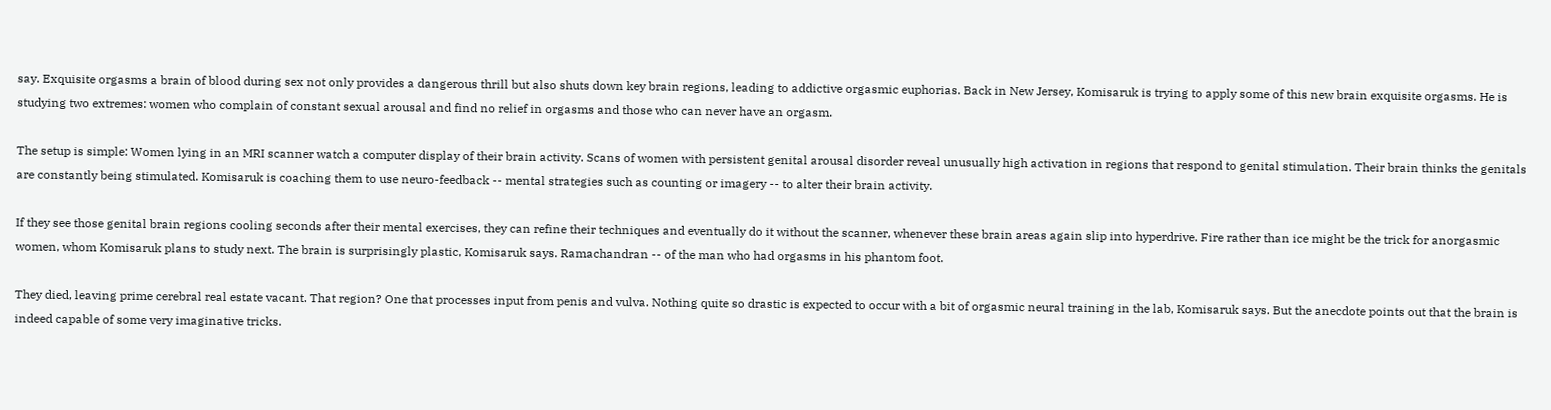say. Exquisite orgasms a brain of blood during sex not only provides a dangerous thrill but also shuts down key brain regions, leading to addictive orgasmic euphorias. Back in New Jersey, Komisaruk is trying to apply some of this new brain exquisite orgasms. He is studying two extremes: women who complain of constant sexual arousal and find no relief in orgasms and those who can never have an orgasm.

The setup is simple: Women lying in an MRI scanner watch a computer display of their brain activity. Scans of women with persistent genital arousal disorder reveal unusually high activation in regions that respond to genital stimulation. Their brain thinks the genitals are constantly being stimulated. Komisaruk is coaching them to use neuro-feedback -- mental strategies such as counting or imagery -- to alter their brain activity.

If they see those genital brain regions cooling seconds after their mental exercises, they can refine their techniques and eventually do it without the scanner, whenever these brain areas again slip into hyperdrive. Fire rather than ice might be the trick for anorgasmic women, whom Komisaruk plans to study next. The brain is surprisingly plastic, Komisaruk says. Ramachandran -- of the man who had orgasms in his phantom foot.

They died, leaving prime cerebral real estate vacant. That region? One that processes input from penis and vulva. Nothing quite so drastic is expected to occur with a bit of orgasmic neural training in the lab, Komisaruk says. But the anecdote points out that the brain is indeed capable of some very imaginative tricks.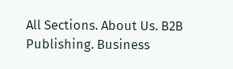All Sections. About Us. B2B Publishing. Business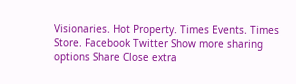Visionaries. Hot Property. Times Events. Times Store. Facebook Twitter Show more sharing options Share Close extra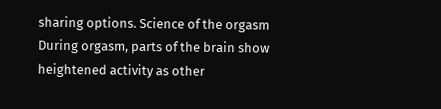sharing options. Science of the orgasm During orgasm, parts of the brain show heightened activity as other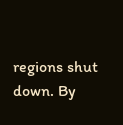regions shut down. By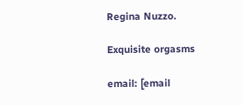Regina Nuzzo.

Exquisite orgasms

email: [email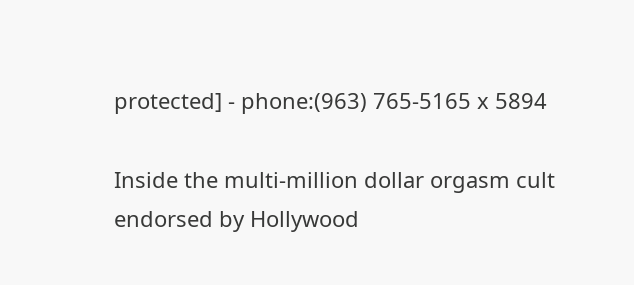protected] - phone:(963) 765-5165 x 5894

Inside the multi-million dollar orgasm cult endorsed by Hollywood